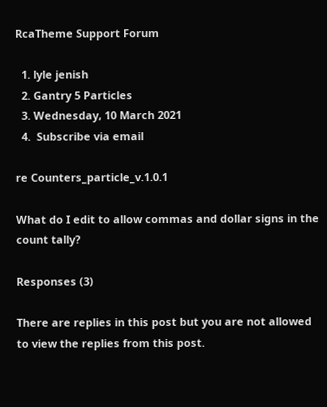RcaTheme Support Forum

  1. lyle jenish
  2. Gantry 5 Particles
  3. Wednesday, 10 March 2021
  4.  Subscribe via email

re Counters_particle_v.1.0.1

What do I edit to allow commas and dollar signs in the count tally?

Responses (3)

There are replies in this post but you are not allowed to view the replies from this post.